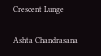Crescent Lunge

Ashta Chandrasana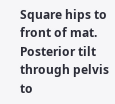Square hips to front of mat. Posterior tilt through pelvis to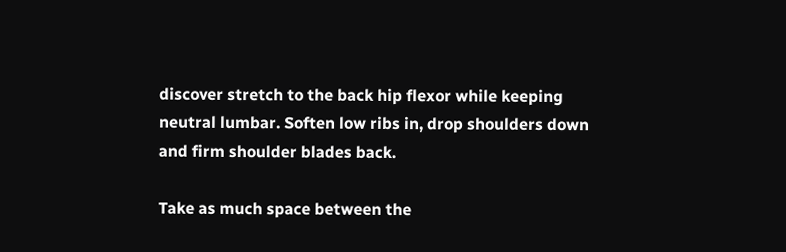discover stretch to the back hip flexor while keeping neutral lumbar. Soften low ribs in, drop shoulders down and firm shoulder blades back.

Take as much space between the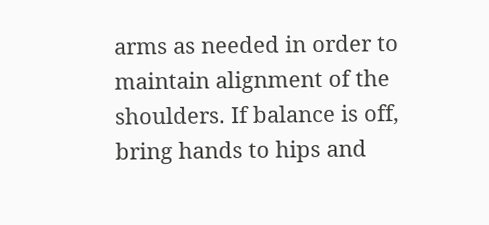arms as needed in order to maintain alignment of the shoulders. If balance is off, bring hands to hips and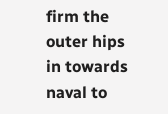firm the outer hips in towards naval to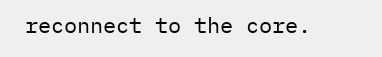reconnect to the core.